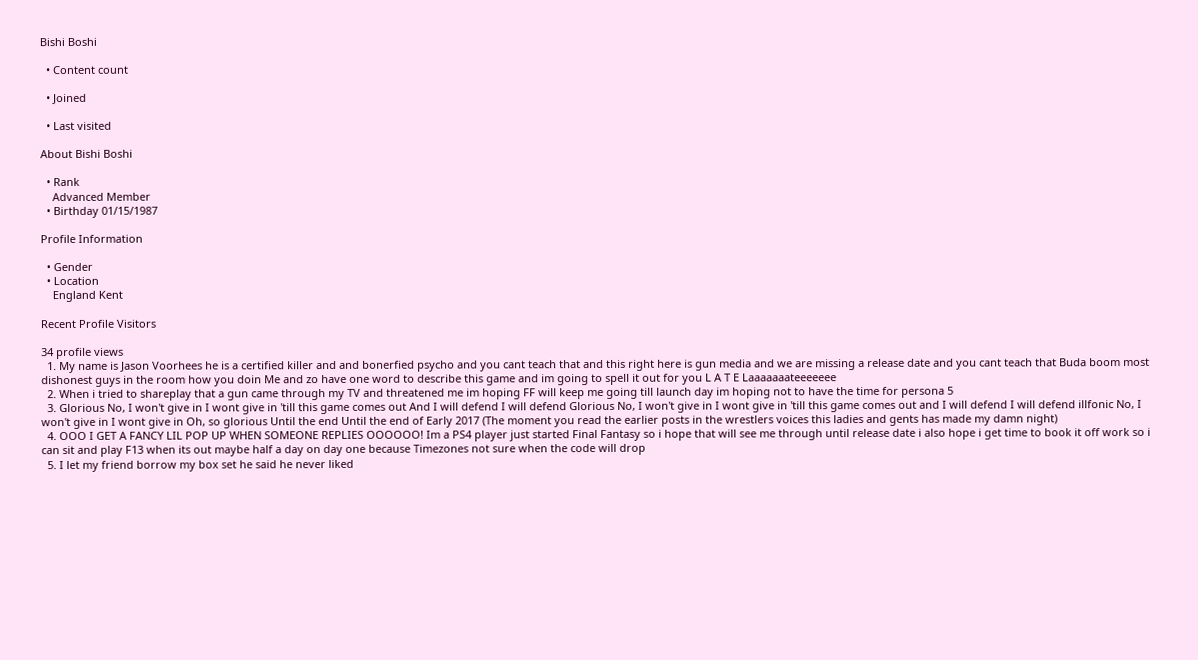Bishi Boshi

  • Content count

  • Joined

  • Last visited

About Bishi Boshi

  • Rank
    Advanced Member
  • Birthday 01/15/1987

Profile Information

  • Gender
  • Location
    England Kent

Recent Profile Visitors

34 profile views
  1. My name is Jason Voorhees he is a certified killer and and bonerfied psycho and you cant teach that and this right here is gun media and we are missing a release date and you cant teach that Buda boom most dishonest guys in the room how you doin Me and zo have one word to describe this game and im going to spell it out for you L A T E Laaaaaaateeeeeee
  2. When i tried to shareplay that a gun came through my TV and threatened me im hoping FF will keep me going till launch day im hoping not to have the time for persona 5
  3. Glorious No, I won't give in I wont give in 'till this game comes out And I will defend I will defend Glorious No, I won't give in I wont give in 'till this game comes out and I will defend I will defend illfonic No, I won't give in I wont give in Oh, so glorious Until the end Until the end of Early 2017 (The moment you read the earlier posts in the wrestlers voices this ladies and gents has made my damn night)
  4. OOO I GET A FANCY LIL POP UP WHEN SOMEONE REPLIES OOOOOO! Im a PS4 player just started Final Fantasy so i hope that will see me through until release date i also hope i get time to book it off work so i can sit and play F13 when its out maybe half a day on day one because Timezones not sure when the code will drop
  5. I let my friend borrow my box set he said he never liked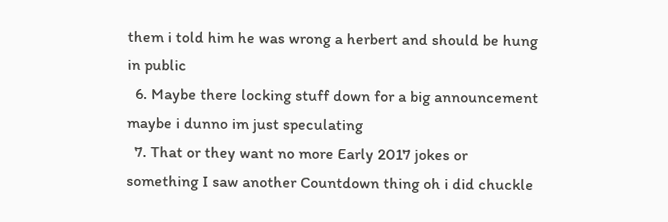them i told him he was wrong a herbert and should be hung in public
  6. Maybe there locking stuff down for a big announcement maybe i dunno im just speculating
  7. That or they want no more Early 2017 jokes or something I saw another Countdown thing oh i did chuckle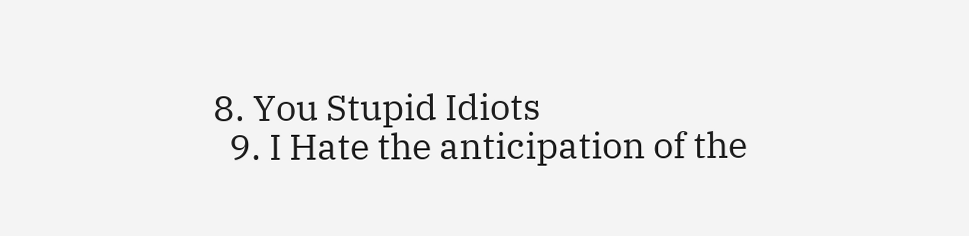8. You Stupid Idiots
  9. I Hate the anticipation of the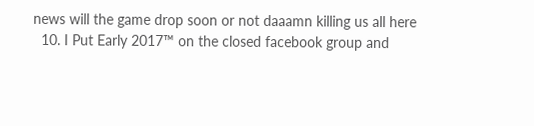news will the game drop soon or not daaamn killing us all here
  10. I Put Early 2017™ on the closed facebook group and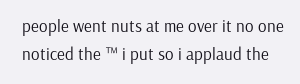people went nuts at me over it no one noticed the ™ i put so i applaud the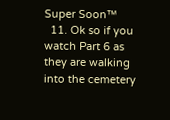Super Soon™
  11. Ok so if you watch Part 6 as they are walking into the cemetery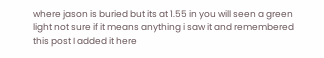where jason is buried but its at 1.55 in you will seen a green light not sure if it means anything i saw it and remembered this post I added it here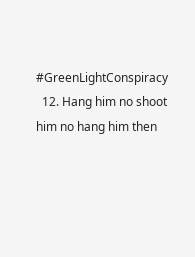#GreenLightConspiracy
  12. Hang him no shoot him no hang him then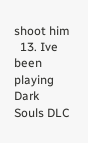shoot him
  13. Ive been playing Dark Souls DLC